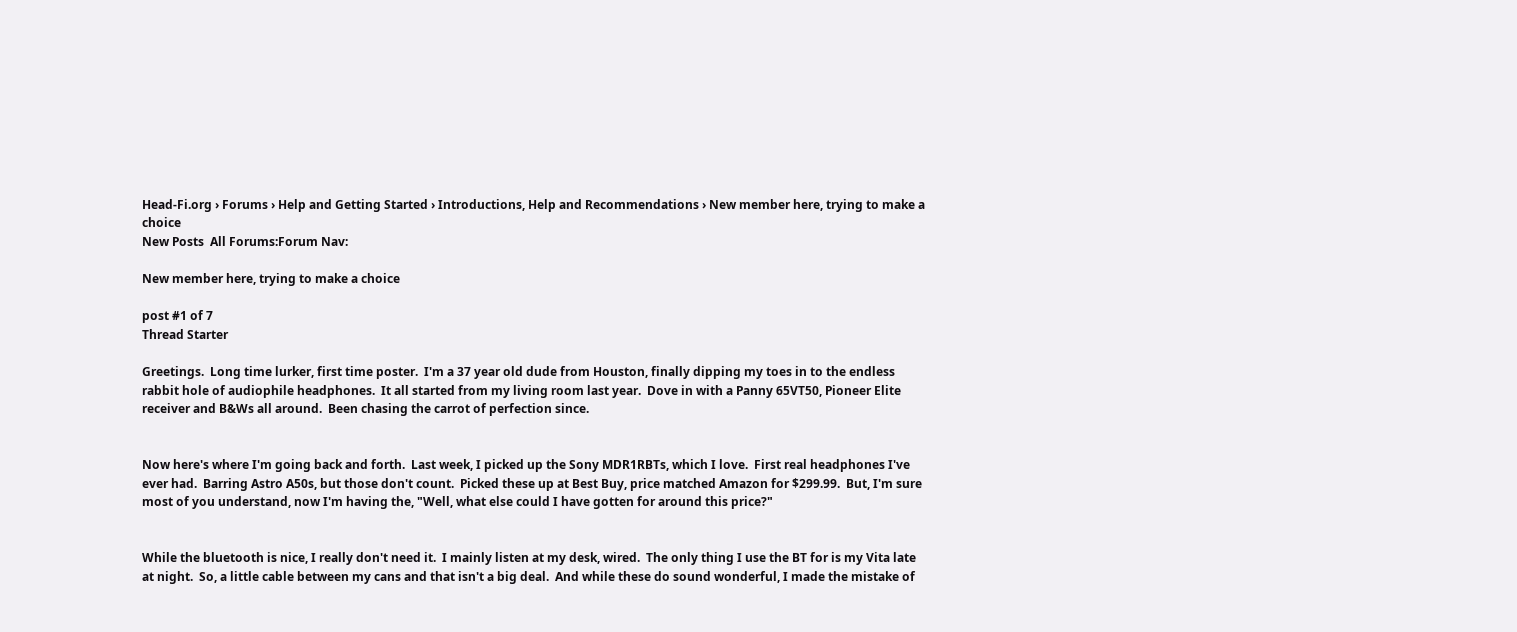Head-Fi.org › Forums › Help and Getting Started › Introductions, Help and Recommendations › New member here, trying to make a choice
New Posts  All Forums:Forum Nav:

New member here, trying to make a choice

post #1 of 7
Thread Starter

Greetings.  Long time lurker, first time poster.  I'm a 37 year old dude from Houston, finally dipping my toes in to the endless rabbit hole of audiophile headphones.  It all started from my living room last year.  Dove in with a Panny 65VT50, Pioneer Elite receiver and B&Ws all around.  Been chasing the carrot of perfection since.


Now here's where I'm going back and forth.  Last week, I picked up the Sony MDR1RBTs, which I love.  First real headphones I've ever had.  Barring Astro A50s, but those don't count.  Picked these up at Best Buy, price matched Amazon for $299.99.  But, I'm sure most of you understand, now I'm having the, "Well, what else could I have gotten for around this price?"


While the bluetooth is nice, I really don't need it.  I mainly listen at my desk, wired.  The only thing I use the BT for is my Vita late at night.  So, a little cable between my cans and that isn't a big deal.  And while these do sound wonderful, I made the mistake of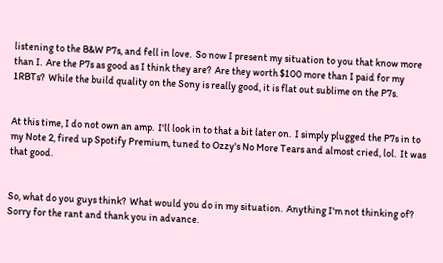listening to the B&W P7s, and fell in love.  So now I present my situation to you that know more than I.  Are the P7s as good as I think they are?  Are they worth $100 more than I paid for my 1RBTs?  While the build quality on the Sony is really good, it is flat out sublime on the P7s.


At this time, I do not own an amp.  I'll look in to that a bit later on.  I simply plugged the P7s in to my Note 2, fired up Spotify Premium, tuned to Ozzy's No More Tears and almost cried, lol.  It was that good.


So, what do you guys think?  What would you do in my situation.  Anything I'm not thinking of?  Sorry for the rant and thank you in advance.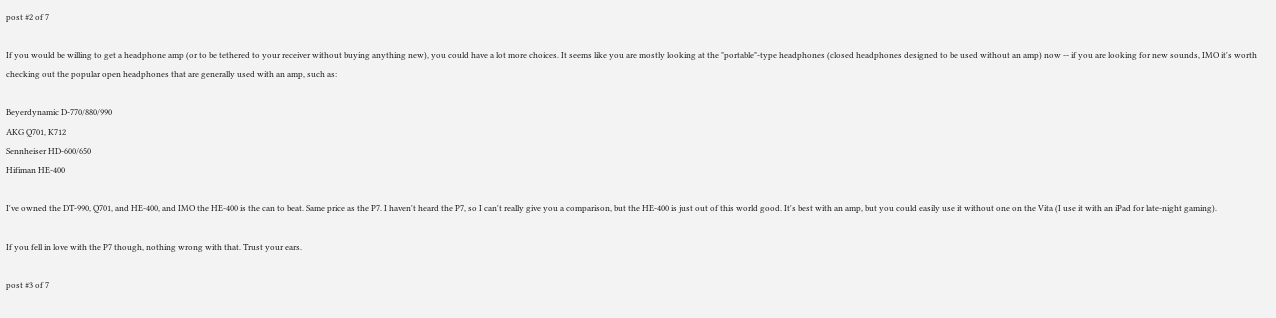post #2 of 7

If you would be willing to get a headphone amp (or to be tethered to your receiver without buying anything new), you could have a lot more choices. It seems like you are mostly looking at the "portable"-type headphones (closed headphones designed to be used without an amp) now -- if you are looking for new sounds, IMO it's worth checking out the popular open headphones that are generally used with an amp, such as:

Beyerdynamic D-770/880/990
AKG Q701, K712
Sennheiser HD-600/650
Hifiman HE-400

I've owned the DT-990, Q701, and HE-400, and IMO the HE-400 is the can to beat. Same price as the P7. I haven't heard the P7, so I can't really give you a comparison, but the HE-400 is just out of this world good. It's best with an amp, but you could easily use it without one on the Vita (I use it with an iPad for late-night gaming).

If you fell in love with the P7 though, nothing wrong with that. Trust your ears.

post #3 of 7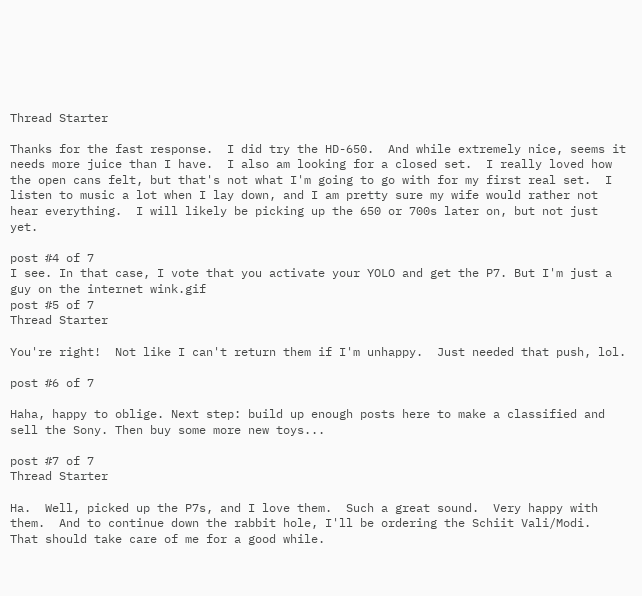Thread Starter

Thanks for the fast response.  I did try the HD-650.  And while extremely nice, seems it needs more juice than I have.  I also am looking for a closed set.  I really loved how the open cans felt, but that's not what I'm going to go with for my first real set.  I listen to music a lot when I lay down, and I am pretty sure my wife would rather not hear everything.  I will likely be picking up the 650 or 700s later on, but not just yet.

post #4 of 7
I see. In that case, I vote that you activate your YOLO and get the P7. But I'm just a guy on the internet wink.gif
post #5 of 7
Thread Starter

You're right!  Not like I can't return them if I'm unhappy.  Just needed that push, lol.

post #6 of 7

Haha, happy to oblige. Next step: build up enough posts here to make a classified and sell the Sony. Then buy some more new toys...

post #7 of 7
Thread Starter

Ha.  Well, picked up the P7s, and I love them.  Such a great sound.  Very happy with them.  And to continue down the rabbit hole, I'll be ordering the Schiit Vali/Modi.  That should take care of me for a good while.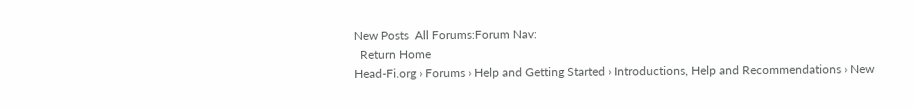New Posts  All Forums:Forum Nav:
  Return Home
Head-Fi.org › Forums › Help and Getting Started › Introductions, Help and Recommendations › New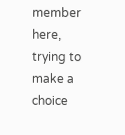member here, trying to make a choice